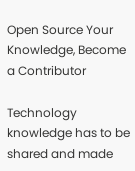Open Source Your Knowledge, Become a Contributor

Technology knowledge has to be shared and made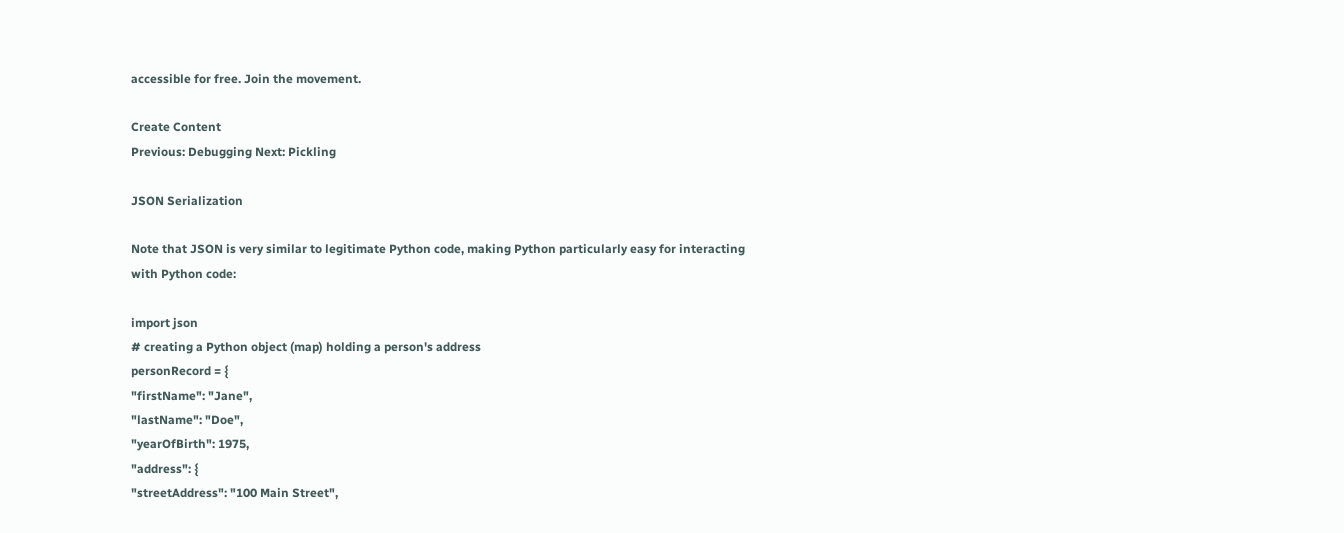accessible for free. Join the movement.

Create Content
Previous: Debugging Next: Pickling

JSON Serialization

Note that JSON is very similar to legitimate Python code, making Python particularly easy for interacting with Python code:

import json
# creating a Python object (map) holding a person's address
personRecord = {
"firstName": "Jane",
"lastName": "Doe",
"yearOfBirth": 1975,
"address": {
"streetAddress": "100 Main Street",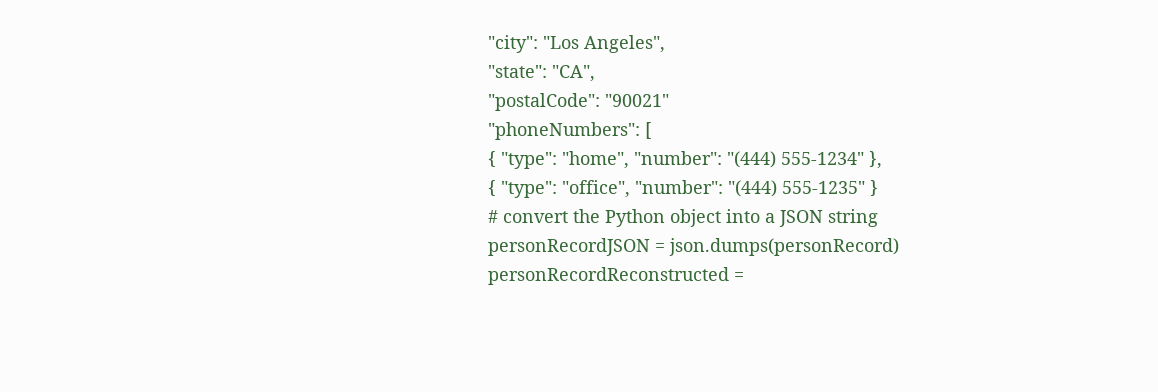"city": "Los Angeles",
"state": "CA",
"postalCode": "90021"
"phoneNumbers": [
{ "type": "home", "number": "(444) 555-1234" },
{ "type": "office", "number": "(444) 555-1235" }
# convert the Python object into a JSON string
personRecordJSON = json.dumps(personRecord)
personRecordReconstructed =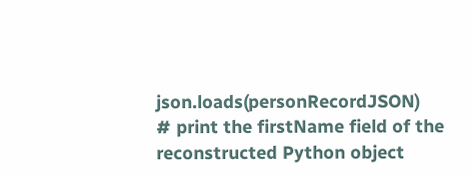json.loads(personRecordJSON)
# print the firstName field of the reconstructed Python object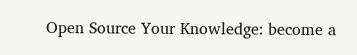Open Source Your Knowledge: become a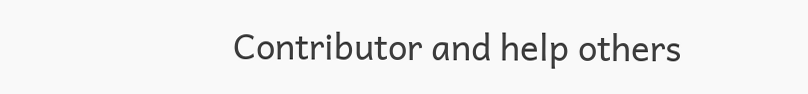Contributor and help others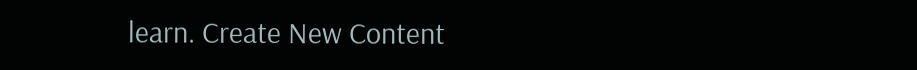learn. Create New Content